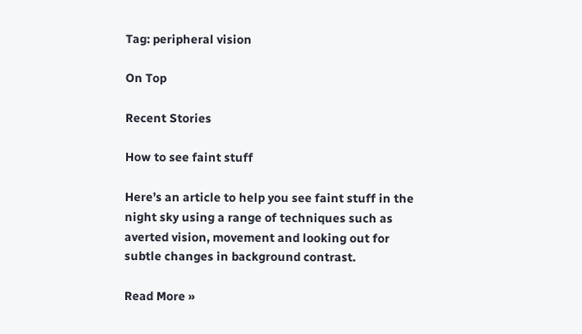Tag: peripheral vision

On Top

Recent Stories

How to see faint stuff

Here’s an article to help you see faint stuff in the night sky using a range of techniques such as averted vision, movement and looking out for subtle changes in background contrast.

Read More »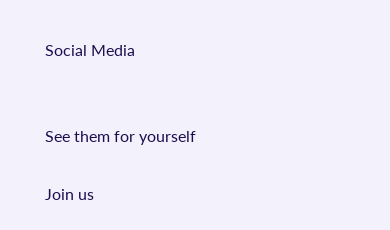Social Media


See them for yourself

Join us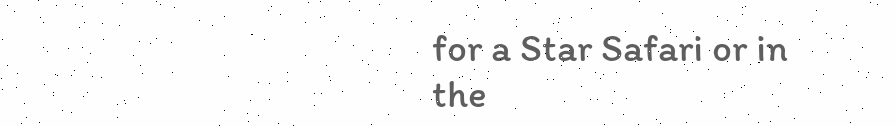for a Star Safari or in the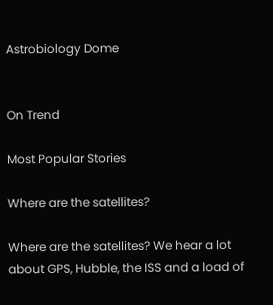Astrobiology Dome


On Trend

Most Popular Stories

Where are the satellites?

Where are the satellites? We hear a lot about GPS, Hubble, the ISS and a load of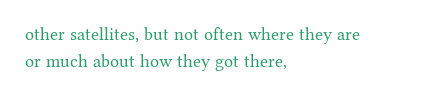other satellites, but not often where they are or much about how they got there,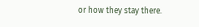or how they stay there.